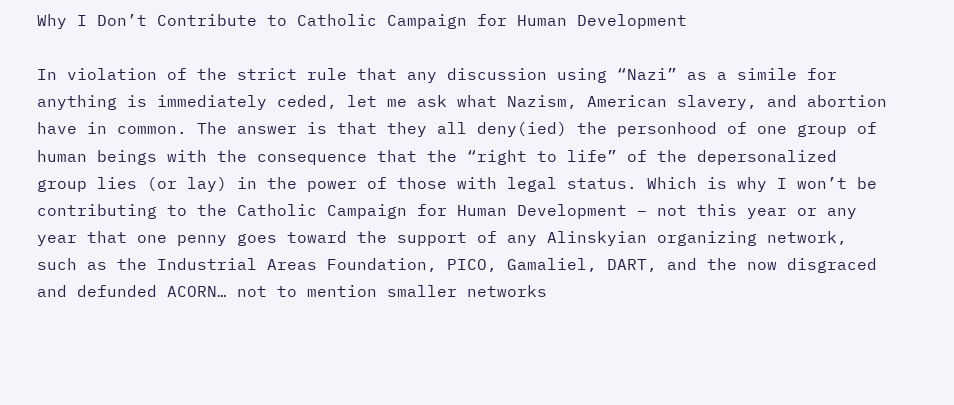Why I Don’t Contribute to Catholic Campaign for Human Development

In violation of the strict rule that any discussion using “Nazi” as a simile for anything is immediately ceded, let me ask what Nazism, American slavery, and abortion have in common. The answer is that they all deny(ied) the personhood of one group of human beings with the consequence that the “right to life” of the depersonalized group lies (or lay) in the power of those with legal status. Which is why I won’t be contributing to the Catholic Campaign for Human Development – not this year or any year that one penny goes toward the support of any Alinskyian organizing network, such as the Industrial Areas Foundation, PICO, Gamaliel, DART, and the now disgraced and defunded ACORN… not to mention smaller networks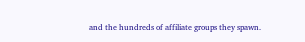and the hundreds of affiliate groups they spawn.